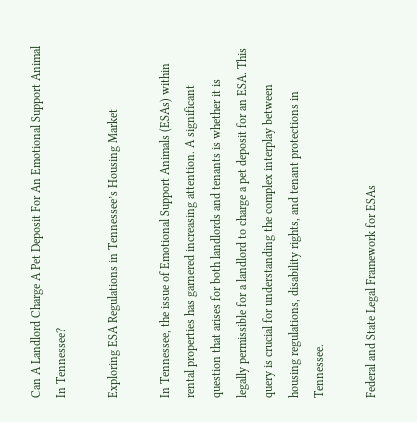Can A Landlord Charge A Pet Deposit For An Emotional Support Animal In Tennessee?

Exploring ESA Regulations in Tennessee’s Housing Market

In Tennessee, the issue of Emotional Support Animals (ESAs) within rental properties has garnered increasing attention. A significant question that arises for both landlords and tenants is whether it is legally permissible for a landlord to charge a pet deposit for an ESA. This query is crucial for understanding the complex interplay between housing regulations, disability rights, and tenant protections in Tennessee.

Federal and State Legal Framework for ESAs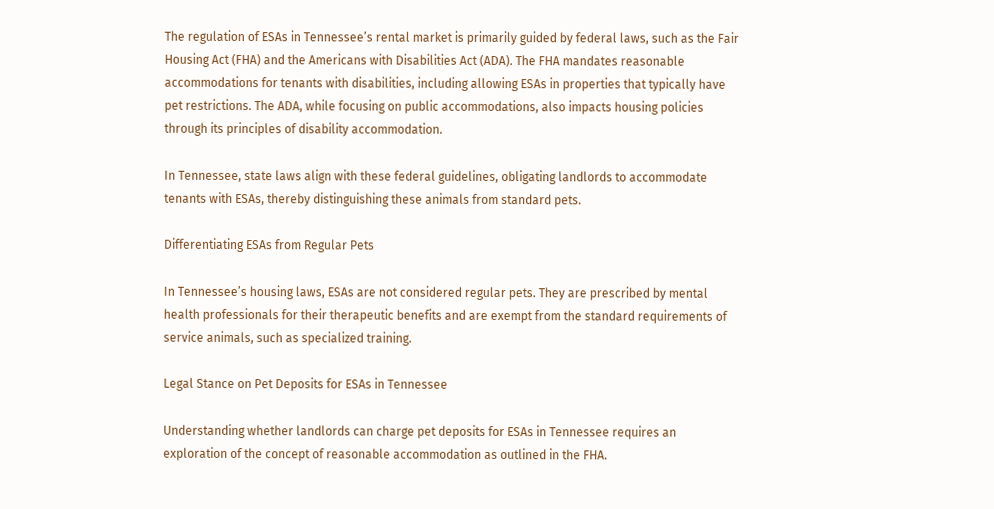The regulation of ESAs in Tennessee’s rental market is primarily guided by federal laws, such as the Fair Housing Act (FHA) and the Americans with Disabilities Act (ADA). The FHA mandates reasonable accommodations for tenants with disabilities, including allowing ESAs in properties that typically have pet restrictions. The ADA, while focusing on public accommodations, also impacts housing policies through its principles of disability accommodation.

In Tennessee, state laws align with these federal guidelines, obligating landlords to accommodate tenants with ESAs, thereby distinguishing these animals from standard pets.

Differentiating ESAs from Regular Pets

In Tennessee’s housing laws, ESAs are not considered regular pets. They are prescribed by mental health professionals for their therapeutic benefits and are exempt from the standard requirements of service animals, such as specialized training.

Legal Stance on Pet Deposits for ESAs in Tennessee

Understanding whether landlords can charge pet deposits for ESAs in Tennessee requires an exploration of the concept of reasonable accommodation as outlined in the FHA.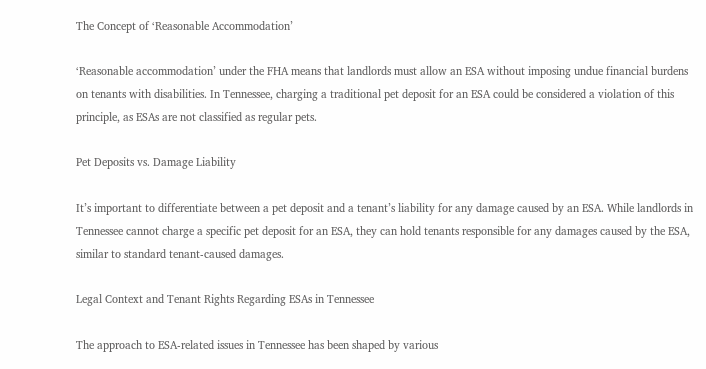The Concept of ‘Reasonable Accommodation’

‘Reasonable accommodation’ under the FHA means that landlords must allow an ESA without imposing undue financial burdens on tenants with disabilities. In Tennessee, charging a traditional pet deposit for an ESA could be considered a violation of this principle, as ESAs are not classified as regular pets.

Pet Deposits vs. Damage Liability

It’s important to differentiate between a pet deposit and a tenant’s liability for any damage caused by an ESA. While landlords in Tennessee cannot charge a specific pet deposit for an ESA, they can hold tenants responsible for any damages caused by the ESA, similar to standard tenant-caused damages.

Legal Context and Tenant Rights Regarding ESAs in Tennessee

The approach to ESA-related issues in Tennessee has been shaped by various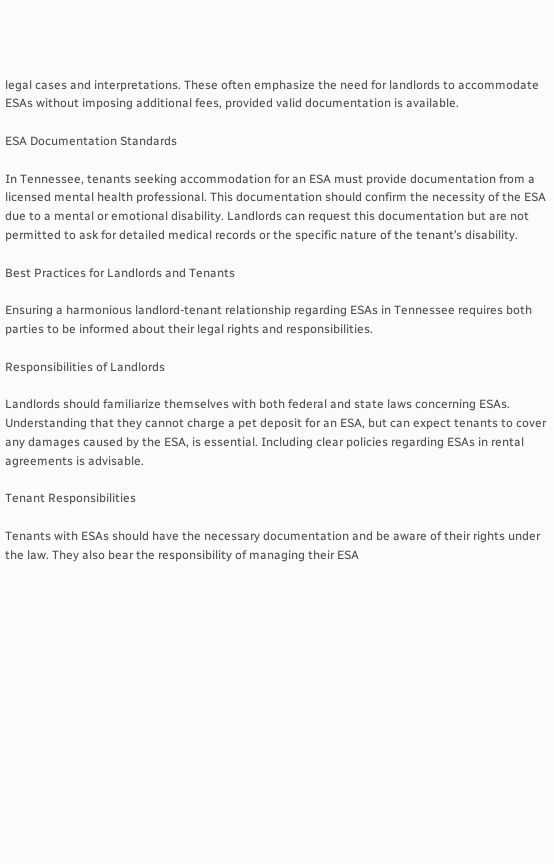legal cases and interpretations. These often emphasize the need for landlords to accommodate ESAs without imposing additional fees, provided valid documentation is available.

ESA Documentation Standards

In Tennessee, tenants seeking accommodation for an ESA must provide documentation from a licensed mental health professional. This documentation should confirm the necessity of the ESA due to a mental or emotional disability. Landlords can request this documentation but are not permitted to ask for detailed medical records or the specific nature of the tenant’s disability.

Best Practices for Landlords and Tenants

Ensuring a harmonious landlord-tenant relationship regarding ESAs in Tennessee requires both parties to be informed about their legal rights and responsibilities.

Responsibilities of Landlords

Landlords should familiarize themselves with both federal and state laws concerning ESAs. Understanding that they cannot charge a pet deposit for an ESA, but can expect tenants to cover any damages caused by the ESA, is essential. Including clear policies regarding ESAs in rental agreements is advisable.

Tenant Responsibilities

Tenants with ESAs should have the necessary documentation and be aware of their rights under the law. They also bear the responsibility of managing their ESA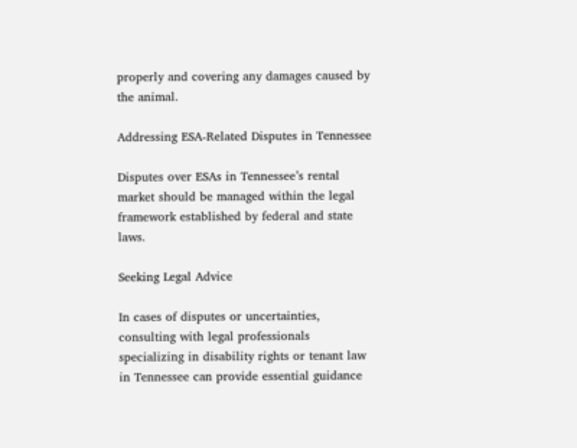properly and covering any damages caused by the animal.

Addressing ESA-Related Disputes in Tennessee

Disputes over ESAs in Tennessee’s rental market should be managed within the legal framework established by federal and state laws.

Seeking Legal Advice

In cases of disputes or uncertainties, consulting with legal professionals specializing in disability rights or tenant law in Tennessee can provide essential guidance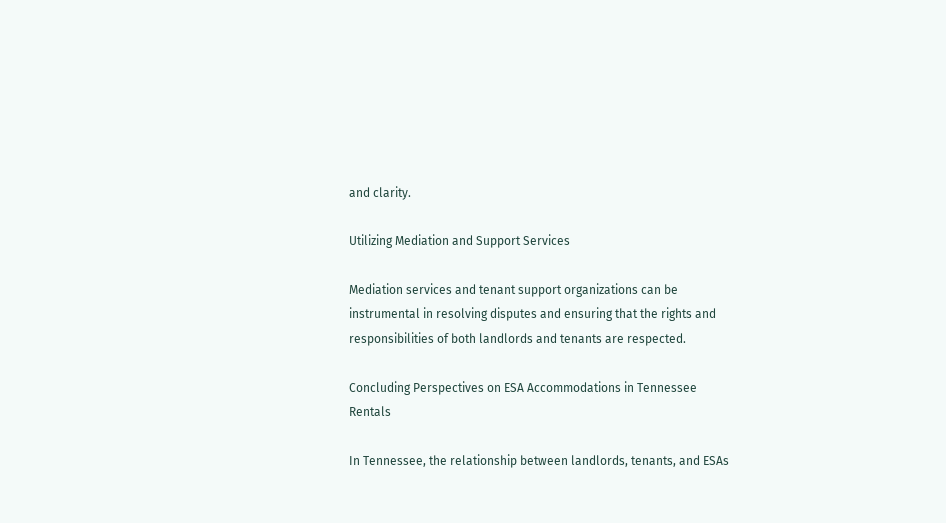and clarity.

Utilizing Mediation and Support Services

Mediation services and tenant support organizations can be instrumental in resolving disputes and ensuring that the rights and responsibilities of both landlords and tenants are respected.

Concluding Perspectives on ESA Accommodations in Tennessee Rentals

In Tennessee, the relationship between landlords, tenants, and ESAs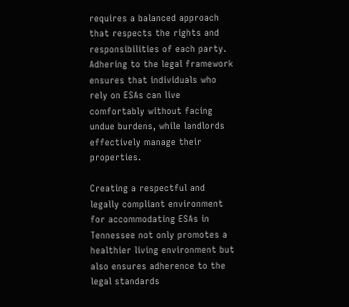requires a balanced approach that respects the rights and responsibilities of each party. Adhering to the legal framework ensures that individuals who rely on ESAs can live comfortably without facing undue burdens, while landlords effectively manage their properties.

Creating a respectful and legally compliant environment for accommodating ESAs in Tennessee not only promotes a healthier living environment but also ensures adherence to the legal standards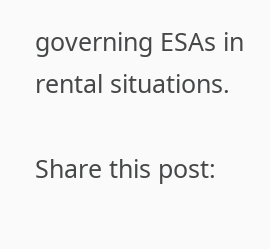governing ESAs in rental situations.

Share this post: